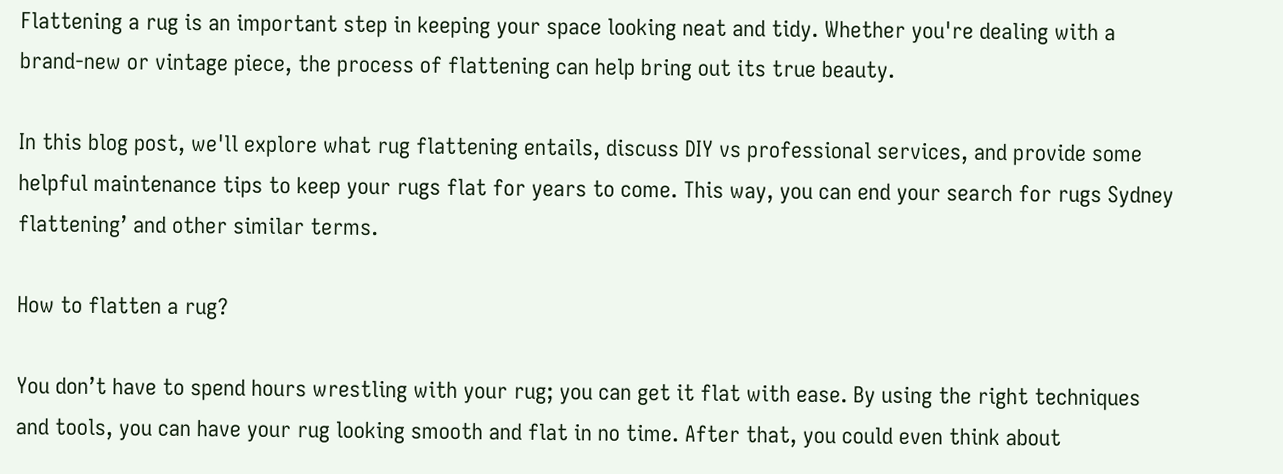Flattening a rug is an important step in keeping your space looking neat and tidy. Whether you're dealing with a brand-new or vintage piece, the process of flattening can help bring out its true beauty.

In this blog post, we'll explore what rug flattening entails, discuss DIY vs professional services, and provide some helpful maintenance tips to keep your rugs flat for years to come. This way, you can end your search for rugs Sydney flattening’ and other similar terms.

How to flatten a rug?

You don’t have to spend hours wrestling with your rug; you can get it flat with ease. By using the right techniques and tools, you can have your rug looking smooth and flat in no time. After that, you could even think about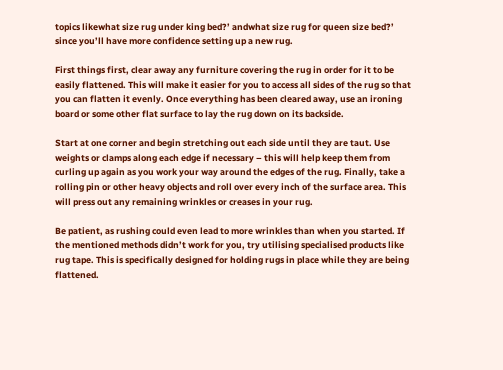topics likewhat size rug under king bed?’ andwhat size rug for queen size bed?’ since you’ll have more confidence setting up a new rug.

First things first, clear away any furniture covering the rug in order for it to be easily flattened. This will make it easier for you to access all sides of the rug so that you can flatten it evenly. Once everything has been cleared away, use an ironing board or some other flat surface to lay the rug down on its backside.

Start at one corner and begin stretching out each side until they are taut. Use weights or clamps along each edge if necessary – this will help keep them from curling up again as you work your way around the edges of the rug. Finally, take a rolling pin or other heavy objects and roll over every inch of the surface area. This will press out any remaining wrinkles or creases in your rug.

Be patient, as rushing could even lead to more wrinkles than when you started. If the mentioned methods didn’t work for you, try utilising specialised products like rug tape. This is specifically designed for holding rugs in place while they are being flattened.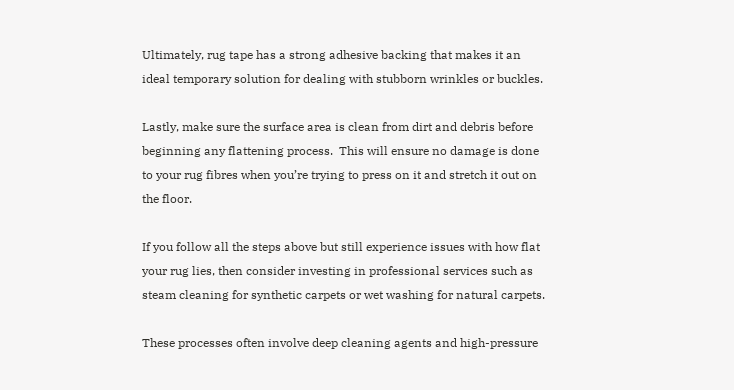Ultimately, rug tape has a strong adhesive backing that makes it an ideal temporary solution for dealing with stubborn wrinkles or buckles.

Lastly, make sure the surface area is clean from dirt and debris before beginning any flattening process.  This will ensure no damage is done to your rug fibres when you’re trying to press on it and stretch it out on the floor.

If you follow all the steps above but still experience issues with how flat your rug lies, then consider investing in professional services such as steam cleaning for synthetic carpets or wet washing for natural carpets.

These processes often involve deep cleaning agents and high-pressure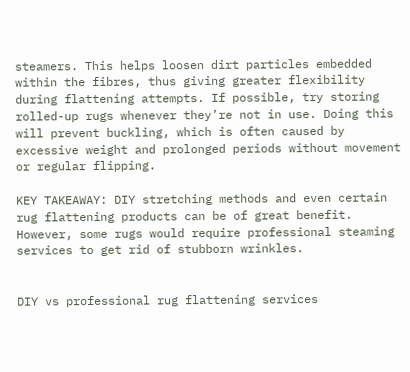steamers. This helps loosen dirt particles embedded within the fibres, thus giving greater flexibility during flattening attempts. If possible, try storing rolled-up rugs whenever they’re not in use. Doing this will prevent buckling, which is often caused by excessive weight and prolonged periods without movement or regular flipping.

KEY TAKEAWAY: DIY stretching methods and even certain rug flattening products can be of great benefit. However, some rugs would require professional steaming services to get rid of stubborn wrinkles.


DIY vs professional rug flattening services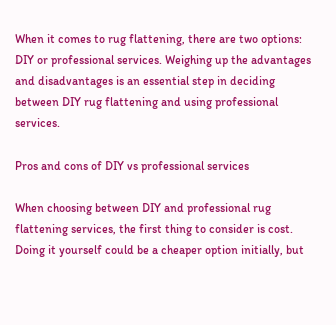When it comes to rug flattening, there are two options: DIY or professional services. Weighing up the advantages and disadvantages is an essential step in deciding between DIY rug flattening and using professional services.

Pros and cons of DIY vs professional services

When choosing between DIY and professional rug flattening services, the first thing to consider is cost. Doing it yourself could be a cheaper option initially, but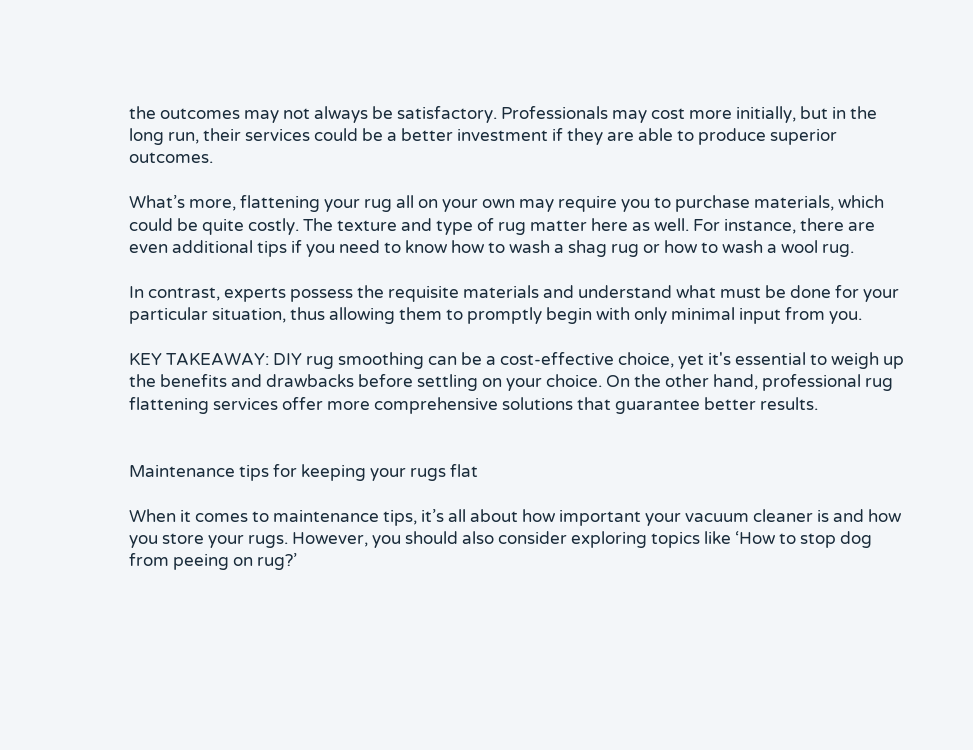the outcomes may not always be satisfactory. Professionals may cost more initially, but in the long run, their services could be a better investment if they are able to produce superior outcomes.

What’s more, flattening your rug all on your own may require you to purchase materials, which could be quite costly. The texture and type of rug matter here as well. For instance, there are even additional tips if you need to know how to wash a shag rug or how to wash a wool rug.

In contrast, experts possess the requisite materials and understand what must be done for your particular situation, thus allowing them to promptly begin with only minimal input from you.

KEY TAKEAWAY: DIY rug smoothing can be a cost-effective choice, yet it's essential to weigh up the benefits and drawbacks before settling on your choice. On the other hand, professional rug flattening services offer more comprehensive solutions that guarantee better results.


Maintenance tips for keeping your rugs flat

When it comes to maintenance tips, it’s all about how important your vacuum cleaner is and how you store your rugs. However, you should also consider exploring topics like ‘How to stop dog from peeing on rug?’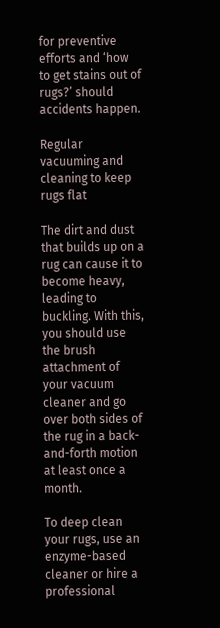for preventive efforts and ‘how to get stains out of rugs?’ should accidents happen.

Regular vacuuming and cleaning to keep rugs flat

The dirt and dust that builds up on a rug can cause it to become heavy, leading to buckling. With this, you should use the brush attachment of your vacuum cleaner and go over both sides of the rug in a back-and-forth motion at least once a month.

To deep clean your rugs, use an enzyme-based cleaner or hire a professional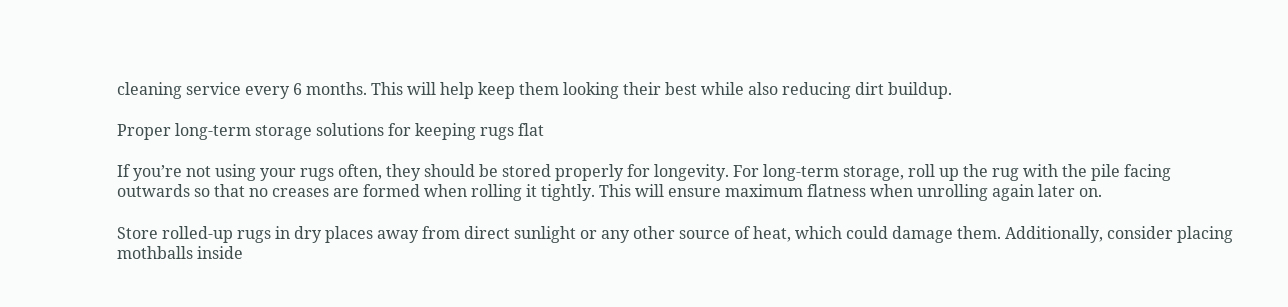cleaning service every 6 months. This will help keep them looking their best while also reducing dirt buildup.

Proper long-term storage solutions for keeping rugs flat

If you’re not using your rugs often, they should be stored properly for longevity. For long-term storage, roll up the rug with the pile facing outwards so that no creases are formed when rolling it tightly. This will ensure maximum flatness when unrolling again later on.

Store rolled-up rugs in dry places away from direct sunlight or any other source of heat, which could damage them. Additionally, consider placing mothballs inside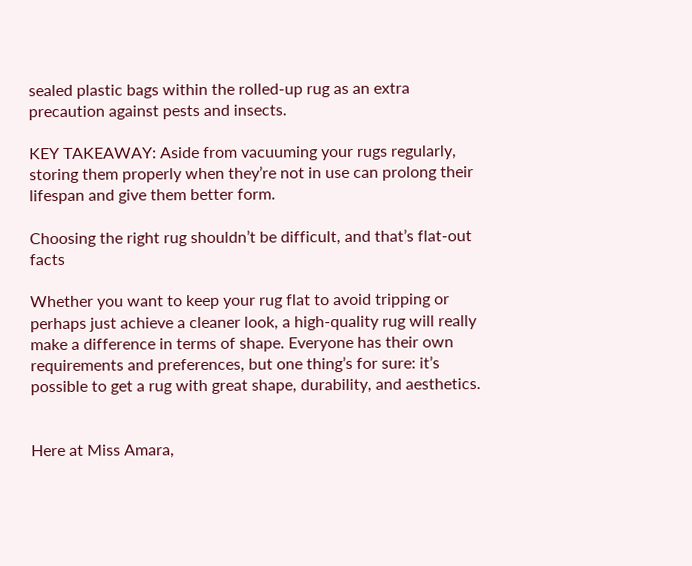sealed plastic bags within the rolled-up rug as an extra precaution against pests and insects.

KEY TAKEAWAY: Aside from vacuuming your rugs regularly, storing them properly when they’re not in use can prolong their lifespan and give them better form.

Choosing the right rug shouldn’t be difficult, and that’s flat-out facts

Whether you want to keep your rug flat to avoid tripping or perhaps just achieve a cleaner look, a high-quality rug will really make a difference in terms of shape. Everyone has their own requirements and preferences, but one thing’s for sure: it’s possible to get a rug with great shape, durability, and aesthetics.


Here at Miss Amara,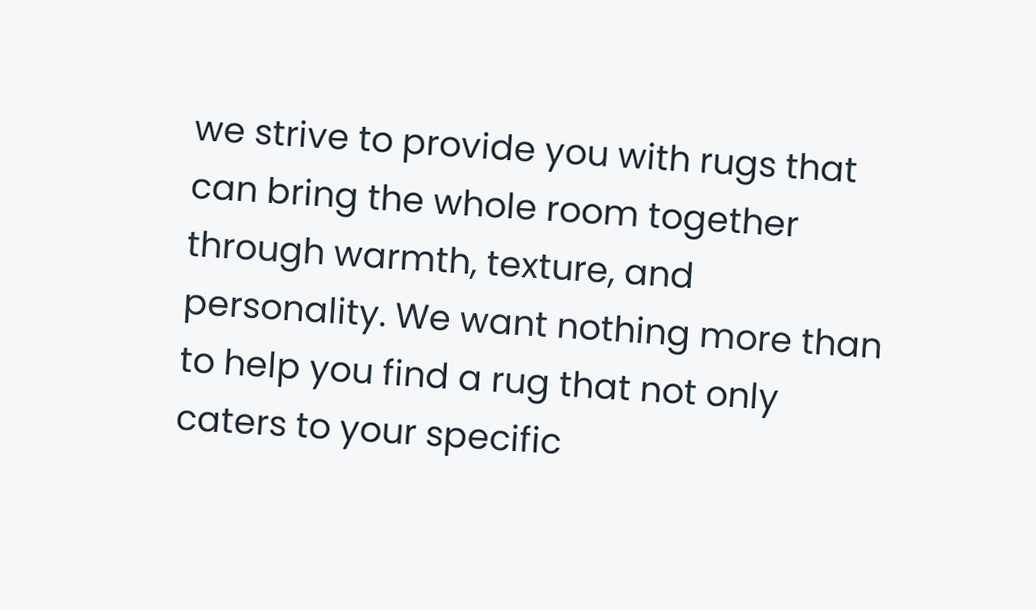we strive to provide you with rugs that can bring the whole room together through warmth, texture, and personality. We want nothing more than to help you find a rug that not only caters to your specific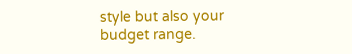style but also your budget range.